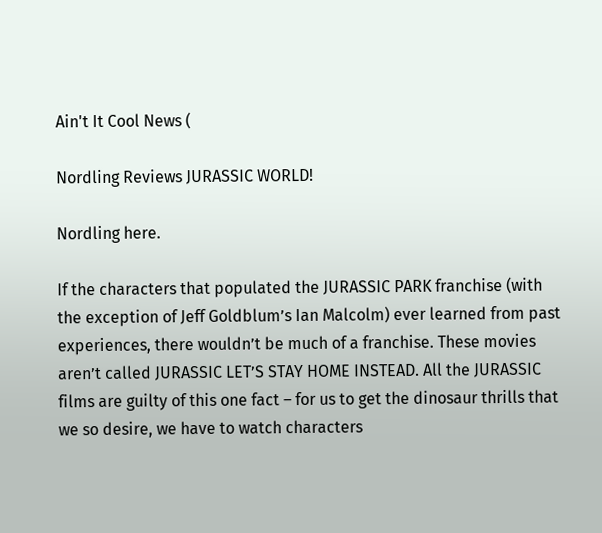Ain't It Cool News (

Nordling Reviews JURASSIC WORLD!

Nordling here.

If the characters that populated the JURASSIC PARK franchise (with the exception of Jeff Goldblum’s Ian Malcolm) ever learned from past experiences, there wouldn’t be much of a franchise. These movies aren’t called JURASSIC LET’S STAY HOME INSTEAD. All the JURASSIC films are guilty of this one fact – for us to get the dinosaur thrills that we so desire, we have to watch characters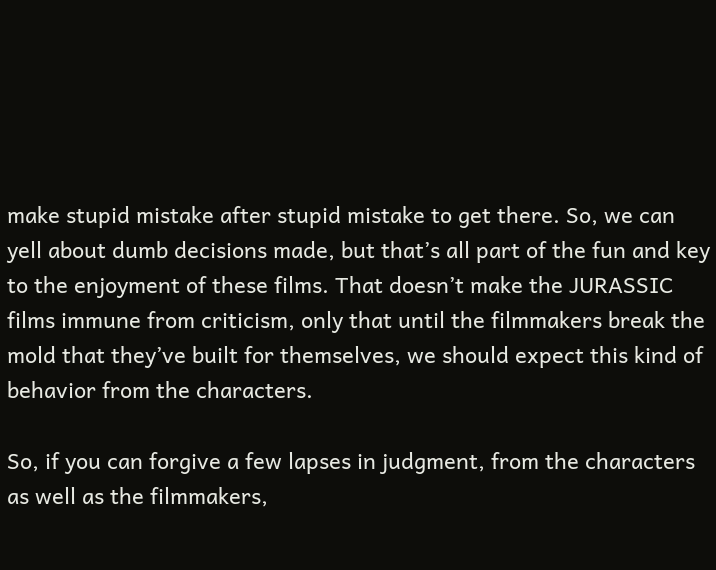make stupid mistake after stupid mistake to get there. So, we can yell about dumb decisions made, but that’s all part of the fun and key to the enjoyment of these films. That doesn’t make the JURASSIC films immune from criticism, only that until the filmmakers break the mold that they’ve built for themselves, we should expect this kind of behavior from the characters.

So, if you can forgive a few lapses in judgment, from the characters as well as the filmmakers,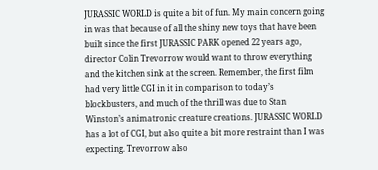JURASSIC WORLD is quite a bit of fun. My main concern going in was that because of all the shiny new toys that have been built since the first JURASSIC PARK opened 22 years ago, director Colin Trevorrow would want to throw everything and the kitchen sink at the screen. Remember, the first film had very little CGI in it in comparison to today’s blockbusters, and much of the thrill was due to Stan Winston’s animatronic creature creations. JURASSIC WORLD has a lot of CGI, but also quite a bit more restraint than I was expecting. Trevorrow also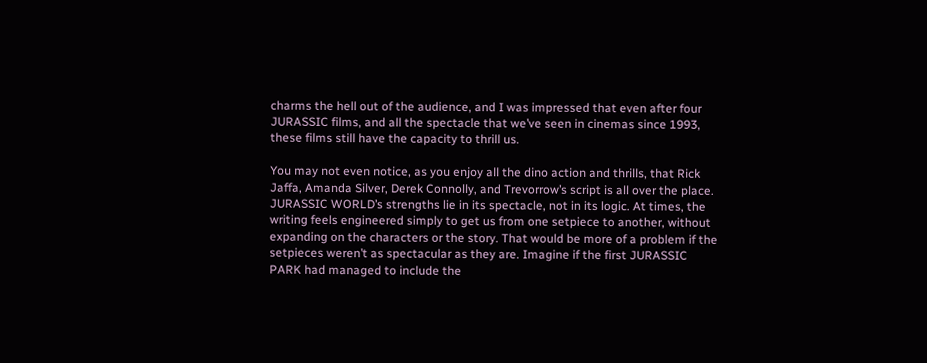charms the hell out of the audience, and I was impressed that even after four JURASSIC films, and all the spectacle that we’ve seen in cinemas since 1993, these films still have the capacity to thrill us.

You may not even notice, as you enjoy all the dino action and thrills, that Rick Jaffa, Amanda Silver, Derek Connolly, and Trevorrow’s script is all over the place. JURASSIC WORLD’s strengths lie in its spectacle, not in its logic. At times, the writing feels engineered simply to get us from one setpiece to another, without expanding on the characters or the story. That would be more of a problem if the setpieces weren’t as spectacular as they are. Imagine if the first JURASSIC PARK had managed to include the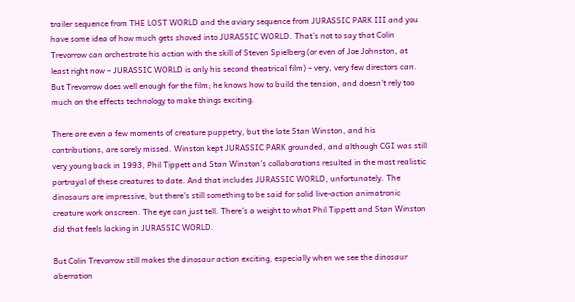trailer sequence from THE LOST WORLD and the aviary sequence from JURASSIC PARK III and you have some idea of how much gets shoved into JURASSIC WORLD. That’s not to say that Colin Trevorrow can orchestrate his action with the skill of Steven Spielberg (or even of Joe Johnston, at least right now – JURASSIC WORLD is only his second theatrical film) – very, very few directors can. But Trevorrow does well enough for the film; he knows how to build the tension, and doesn’t rely too much on the effects technology to make things exciting.

There are even a few moments of creature puppetry, but the late Stan Winston, and his contributions, are sorely missed. Winston kept JURASSIC PARK grounded, and although CGI was still very young back in 1993, Phil Tippett and Stan Winston’s collaborations resulted in the most realistic portrayal of these creatures to date. And that includes JURASSIC WORLD, unfortunately. The dinosaurs are impressive, but there’s still something to be said for solid live-action animatronic creature work onscreen. The eye can just tell. There’s a weight to what Phil Tippett and Stan Winston did that feels lacking in JURASSIC WORLD.

But Colin Trevorrow still makes the dinosaur action exciting, especially when we see the dinosaur aberration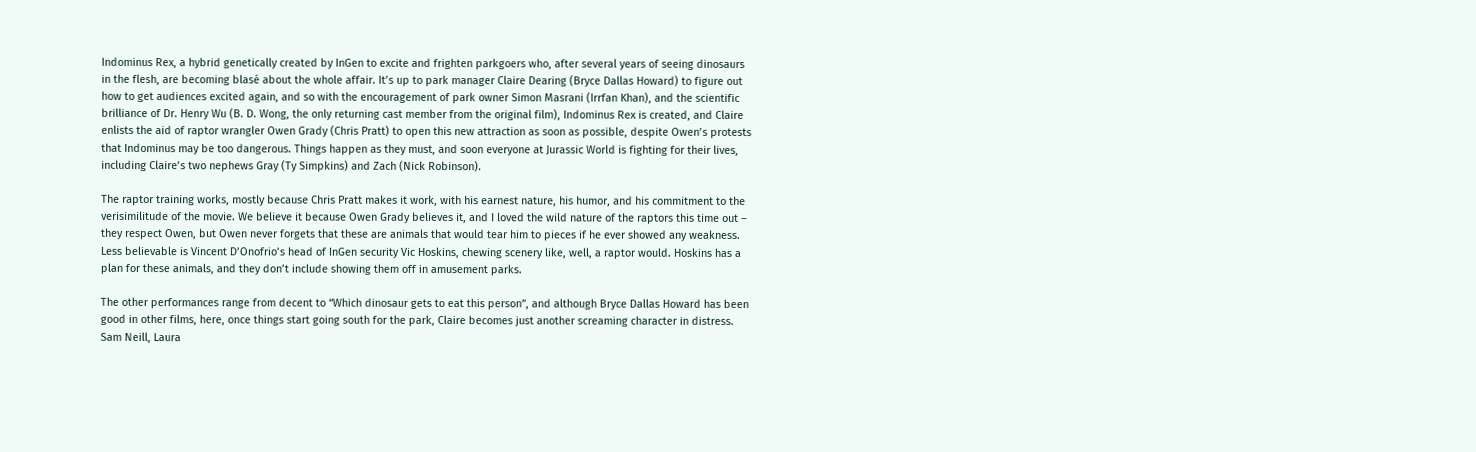Indominus Rex, a hybrid genetically created by InGen to excite and frighten parkgoers who, after several years of seeing dinosaurs in the flesh, are becoming blasé about the whole affair. It’s up to park manager Claire Dearing (Bryce Dallas Howard) to figure out how to get audiences excited again, and so with the encouragement of park owner Simon Masrani (Irrfan Khan), and the scientific brilliance of Dr. Henry Wu (B. D. Wong, the only returning cast member from the original film), Indominus Rex is created, and Claire enlists the aid of raptor wrangler Owen Grady (Chris Pratt) to open this new attraction as soon as possible, despite Owen’s protests that Indominus may be too dangerous. Things happen as they must, and soon everyone at Jurassic World is fighting for their lives, including Claire’s two nephews Gray (Ty Simpkins) and Zach (Nick Robinson).

The raptor training works, mostly because Chris Pratt makes it work, with his earnest nature, his humor, and his commitment to the verisimilitude of the movie. We believe it because Owen Grady believes it, and I loved the wild nature of the raptors this time out – they respect Owen, but Owen never forgets that these are animals that would tear him to pieces if he ever showed any weakness. Less believable is Vincent D’Onofrio’s head of InGen security Vic Hoskins, chewing scenery like, well, a raptor would. Hoskins has a plan for these animals, and they don’t include showing them off in amusement parks.

The other performances range from decent to “Which dinosaur gets to eat this person”, and although Bryce Dallas Howard has been good in other films, here, once things start going south for the park, Claire becomes just another screaming character in distress. Sam Neill, Laura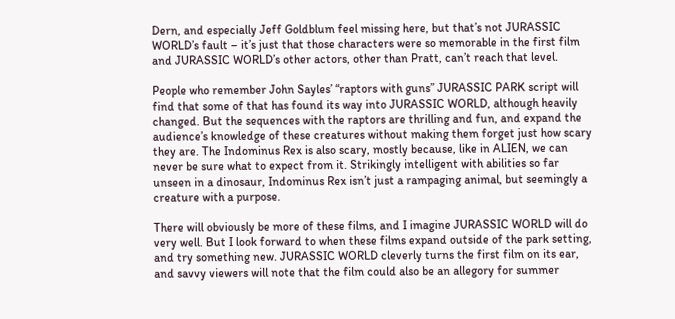Dern, and especially Jeff Goldblum feel missing here, but that’s not JURASSIC WORLD’s fault – it’s just that those characters were so memorable in the first film and JURASSIC WORLD’s other actors, other than Pratt, can’t reach that level.

People who remember John Sayles’ “raptors with guns” JURASSIC PARK script will find that some of that has found its way into JURASSIC WORLD, although heavily changed. But the sequences with the raptors are thrilling and fun, and expand the audience’s knowledge of these creatures without making them forget just how scary they are. The Indominus Rex is also scary, mostly because, like in ALIEN, we can never be sure what to expect from it. Strikingly intelligent with abilities so far unseen in a dinosaur, Indominus Rex isn’t just a rampaging animal, but seemingly a creature with a purpose.

There will obviously be more of these films, and I imagine JURASSIC WORLD will do very well. But I look forward to when these films expand outside of the park setting, and try something new. JURASSIC WORLD cleverly turns the first film on its ear, and savvy viewers will note that the film could also be an allegory for summer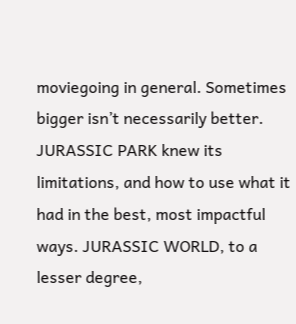moviegoing in general. Sometimes bigger isn’t necessarily better. JURASSIC PARK knew its limitations, and how to use what it had in the best, most impactful ways. JURASSIC WORLD, to a lesser degree,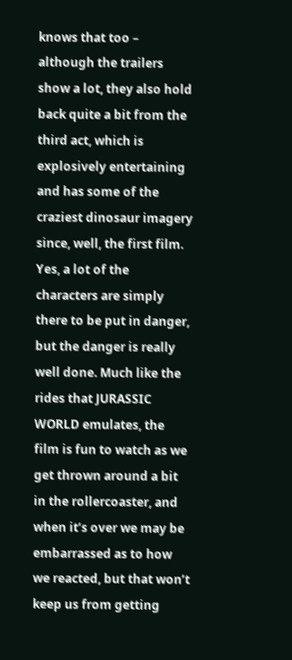knows that too – although the trailers show a lot, they also hold back quite a bit from the third act, which is explosively entertaining and has some of the craziest dinosaur imagery since, well, the first film. Yes, a lot of the characters are simply there to be put in danger, but the danger is really well done. Much like the rides that JURASSIC WORLD emulates, the film is fun to watch as we get thrown around a bit in the rollercoaster, and when it’s over we may be embarrassed as to how we reacted, but that won’t keep us from getting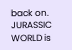back on. JURASSIC WORLD is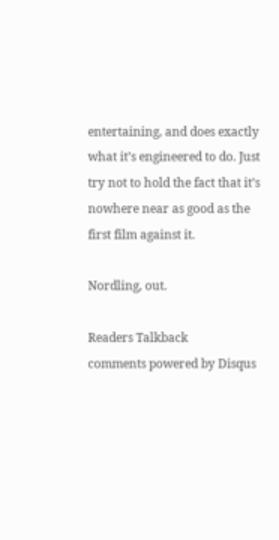entertaining, and does exactly what it’s engineered to do. Just try not to hold the fact that it’s nowhere near as good as the first film against it.

Nordling, out.

Readers Talkback
comments powered by Disqus